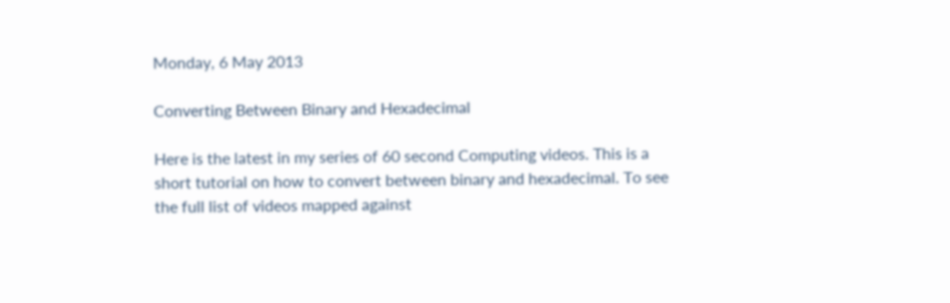Monday, 6 May 2013

Converting Between Binary and Hexadecimal

Here is the latest in my series of 60 second Computing videos. This is a short tutorial on how to convert between binary and hexadecimal. To see the full list of videos mapped against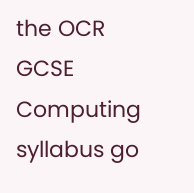the OCR GCSE Computing syllabus go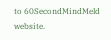to 60SecondMindMeld website.